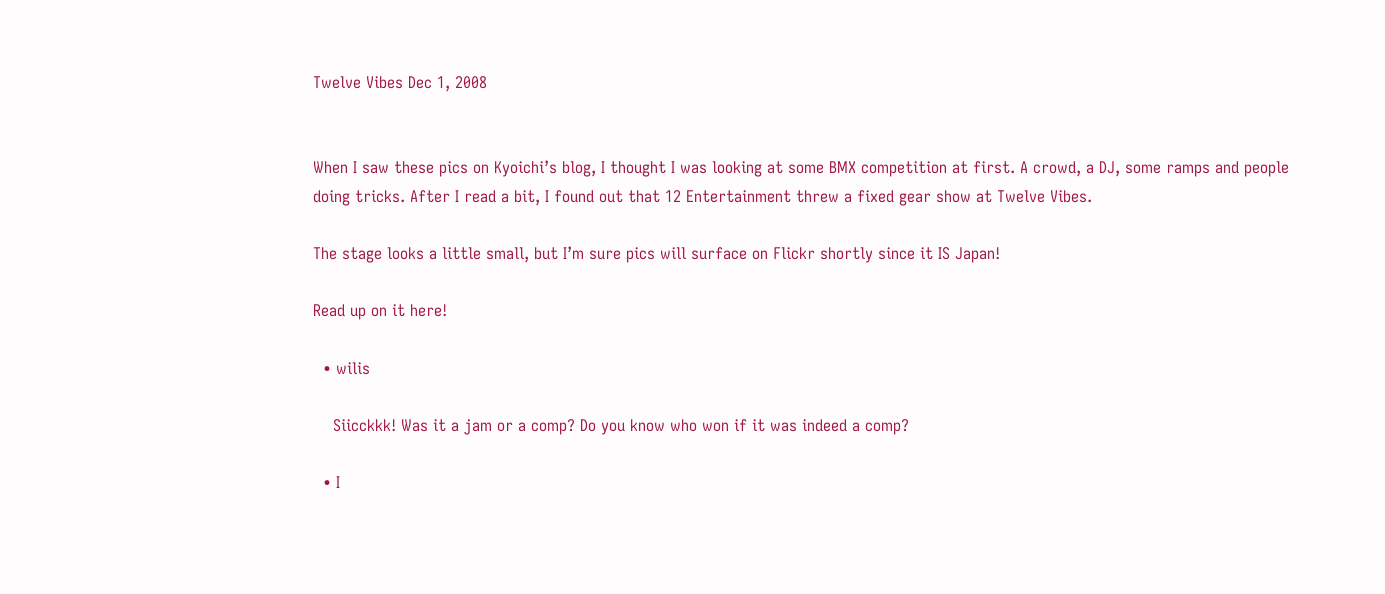Twelve Vibes Dec 1, 2008


When I saw these pics on Kyoichi’s blog, I thought I was looking at some BMX competition at first. A crowd, a DJ, some ramps and people doing tricks. After I read a bit, I found out that 12 Entertainment threw a fixed gear show at Twelve Vibes.

The stage looks a little small, but I’m sure pics will surface on Flickr shortly since it IS Japan!

Read up on it here!

  • wilis

    Siicckkk! Was it a jam or a comp? Do you know who won if it was indeed a comp?

  • I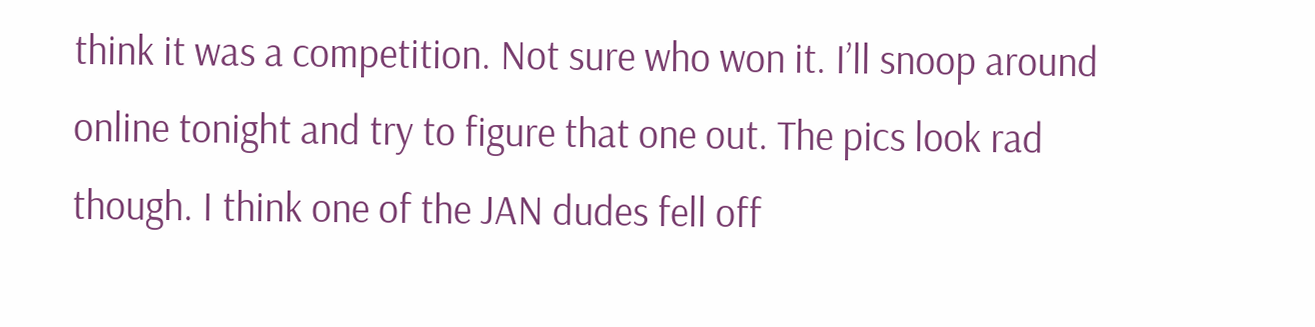think it was a competition. Not sure who won it. I’ll snoop around online tonight and try to figure that one out. The pics look rad though. I think one of the JAN dudes fell off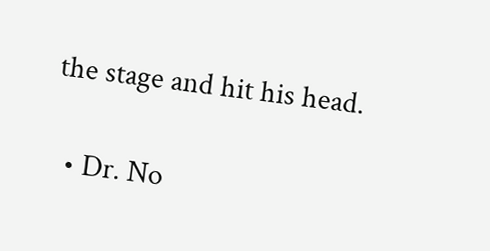the stage and hit his head.

  • Dr. No